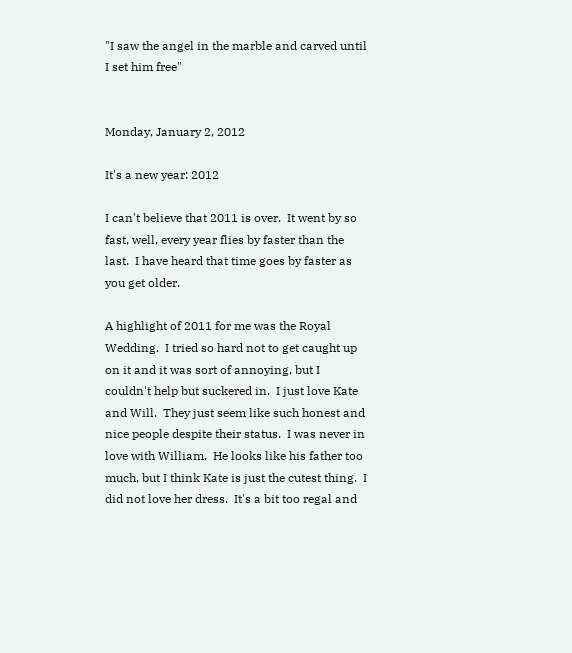"I saw the angel in the marble and carved until I set him free"


Monday, January 2, 2012

It's a new year: 2012

I can't believe that 2011 is over.  It went by so fast, well, every year flies by faster than the last.  I have heard that time goes by faster as you get older.

A highlight of 2011 for me was the Royal Wedding.  I tried so hard not to get caught up on it and it was sort of annoying, but I couldn't help but suckered in.  I just love Kate and Will.  They just seem like such honest and nice people despite their status.  I was never in love with William.  He looks like his father too much, but I think Kate is just the cutest thing.  I did not love her dress.  It's a bit too regal and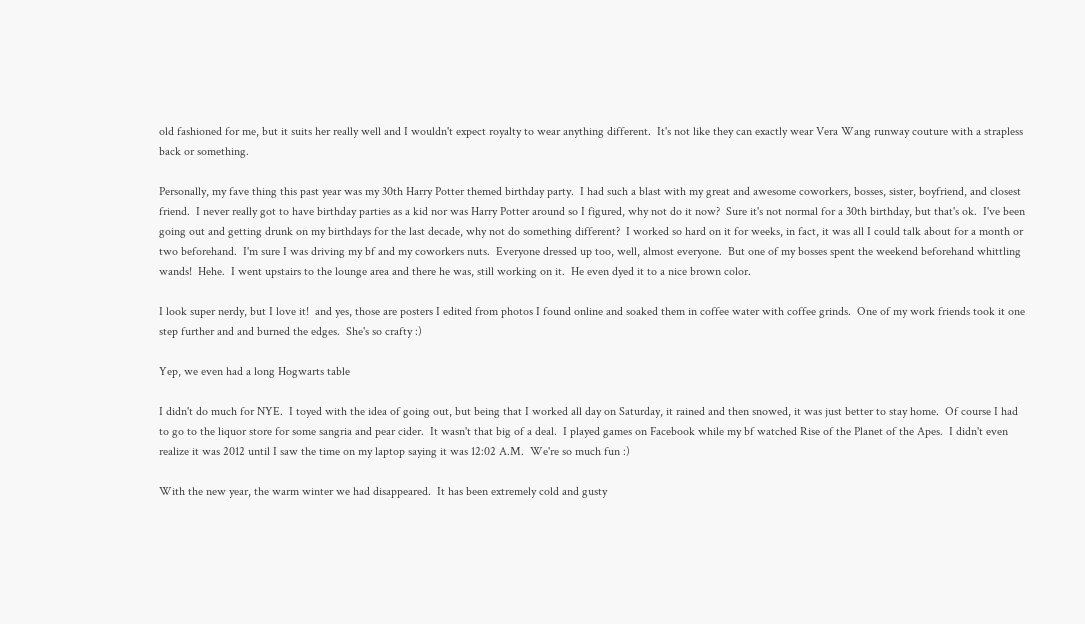old fashioned for me, but it suits her really well and I wouldn't expect royalty to wear anything different.  It's not like they can exactly wear Vera Wang runway couture with a strapless back or something.

Personally, my fave thing this past year was my 30th Harry Potter themed birthday party.  I had such a blast with my great and awesome coworkers, bosses, sister, boyfriend, and closest friend.  I never really got to have birthday parties as a kid nor was Harry Potter around so I figured, why not do it now?  Sure it's not normal for a 30th birthday, but that's ok.  I've been going out and getting drunk on my birthdays for the last decade, why not do something different?  I worked so hard on it for weeks, in fact, it was all I could talk about for a month or two beforehand.  I'm sure I was driving my bf and my coworkers nuts.  Everyone dressed up too, well, almost everyone.  But one of my bosses spent the weekend beforehand whittling wands!  Hehe.  I went upstairs to the lounge area and there he was, still working on it.  He even dyed it to a nice brown color.

I look super nerdy, but I love it!  and yes, those are posters I edited from photos I found online and soaked them in coffee water with coffee grinds.  One of my work friends took it one step further and and burned the edges.  She's so crafty :)

Yep, we even had a long Hogwarts table

I didn't do much for NYE.  I toyed with the idea of going out, but being that I worked all day on Saturday, it rained and then snowed, it was just better to stay home.  Of course I had to go to the liquor store for some sangria and pear cider.  It wasn't that big of a deal.  I played games on Facebook while my bf watched Rise of the Planet of the Apes.  I didn't even realize it was 2012 until I saw the time on my laptop saying it was 12:02 A.M.  We're so much fun :)

With the new year, the warm winter we had disappeared.  It has been extremely cold and gusty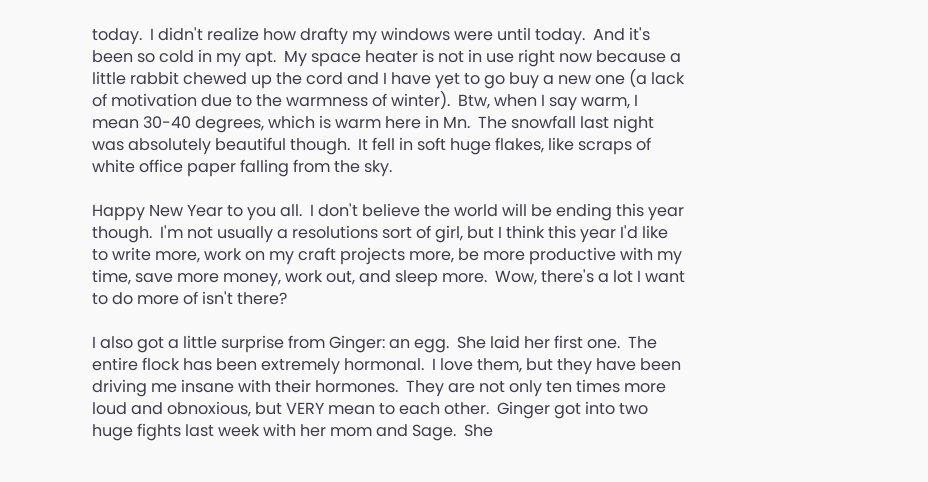today.  I didn't realize how drafty my windows were until today.  And it's been so cold in my apt.  My space heater is not in use right now because a little rabbit chewed up the cord and I have yet to go buy a new one (a lack of motivation due to the warmness of winter).  Btw, when I say warm, I mean 30-40 degrees, which is warm here in Mn.  The snowfall last night was absolutely beautiful though.  It fell in soft huge flakes, like scraps of white office paper falling from the sky.

Happy New Year to you all.  I don't believe the world will be ending this year though.  I'm not usually a resolutions sort of girl, but I think this year I'd like to write more, work on my craft projects more, be more productive with my time, save more money, work out, and sleep more.  Wow, there's a lot I want to do more of isn't there?

I also got a little surprise from Ginger: an egg.  She laid her first one.  The entire flock has been extremely hormonal.  I love them, but they have been driving me insane with their hormones.  They are not only ten times more loud and obnoxious, but VERY mean to each other.  Ginger got into two huge fights last week with her mom and Sage.  She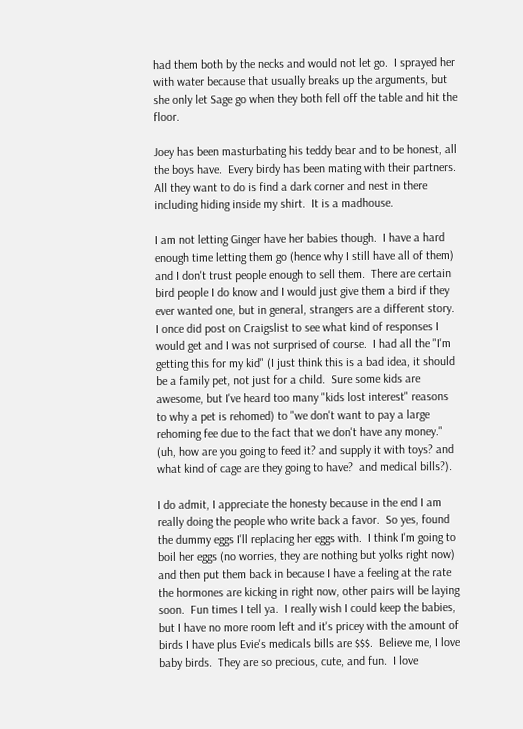had them both by the necks and would not let go.  I sprayed her with water because that usually breaks up the arguments, but she only let Sage go when they both fell off the table and hit the floor.

Joey has been masturbating his teddy bear and to be honest, all the boys have.  Every birdy has been mating with their partners.  All they want to do is find a dark corner and nest in there including hiding inside my shirt.  It is a madhouse.

I am not letting Ginger have her babies though.  I have a hard enough time letting them go (hence why I still have all of them) and I don't trust people enough to sell them.  There are certain bird people I do know and I would just give them a bird if they ever wanted one, but in general, strangers are a different story.  I once did post on Craigslist to see what kind of responses I would get and I was not surprised of course.  I had all the "I'm getting this for my kid" (I just think this is a bad idea, it should be a family pet, not just for a child.  Sure some kids are awesome, but I've heard too many "kids lost interest" reasons to why a pet is rehomed) to "we don't want to pay a large rehoming fee due to the fact that we don't have any money." (uh, how are you going to feed it? and supply it with toys? and what kind of cage are they going to have?  and medical bills?).

I do admit, I appreciate the honesty because in the end I am really doing the people who write back a favor.  So yes, found the dummy eggs I'll replacing her eggs with.  I think I'm going to boil her eggs (no worries, they are nothing but yolks right now) and then put them back in because I have a feeling at the rate the hormones are kicking in right now, other pairs will be laying soon.  Fun times I tell ya.  I really wish I could keep the babies, but I have no more room left and it's pricey with the amount of birds I have plus Evie's medicals bills are $$$.  Believe me, I love baby birds.  They are so precious, cute, and fun.  I love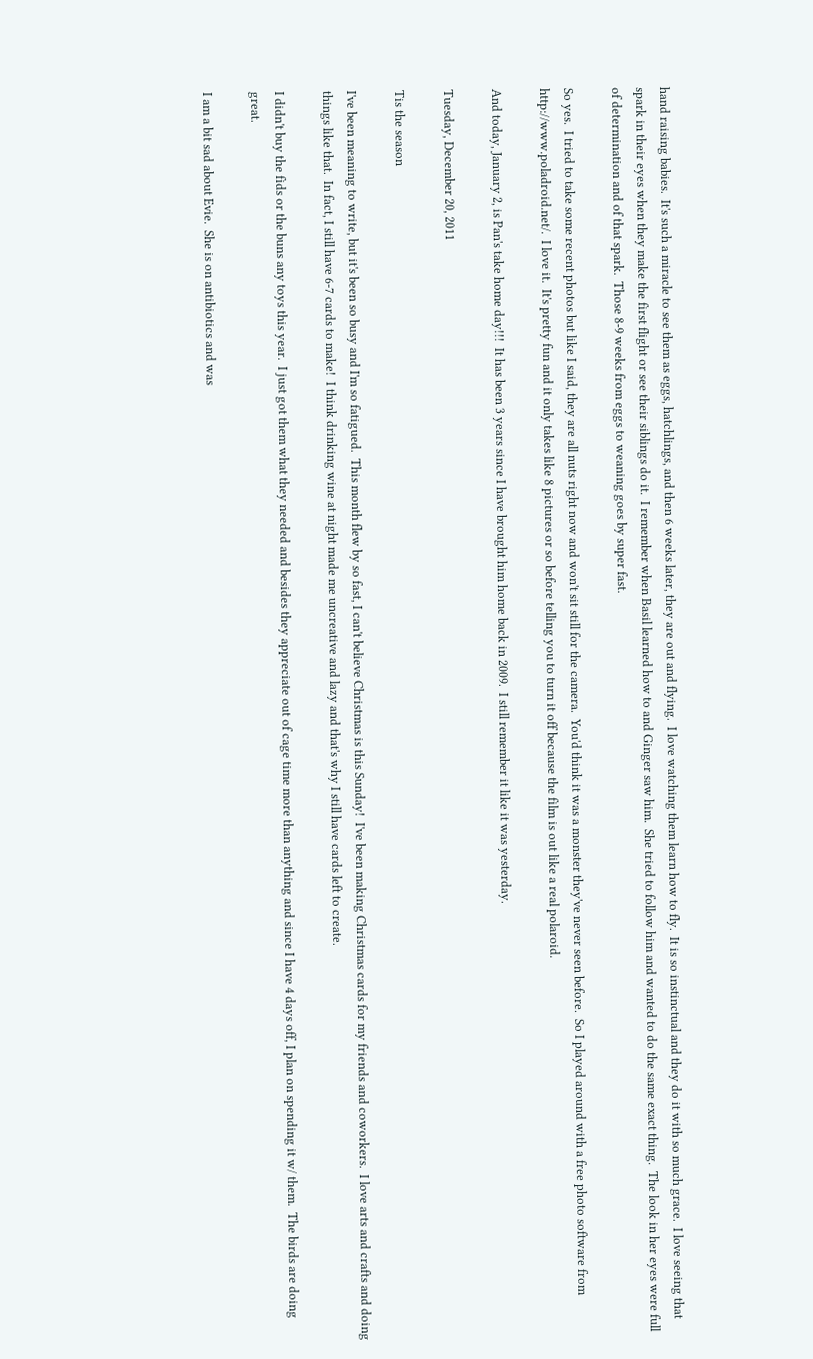hand raising babies.  It's such a miracle to see them as eggs, hatchlings, and then 6 weeks later, they are out and flying.  I love watching them learn how to fly.  It is so instinctual and they do it with so much grace.  I love seeing that spark in their eyes when they make the first flight or see their siblings do it.  I remember when Basil learned how to and Ginger saw him.  She tried to follow him and wanted to do the same exact thing.  The look in her eyes were full of determination and of that spark.  Those 8-9 weeks from eggs to weaning goes by super fast.

So yes.  I tried to take some recent photos but like I said, they are all nuts right now and won't sit still for the camera.  You'd think it was a monster they've never seen before.  So I played around with a free photo software from http://www.poladroid.net/.  I love it.  It's pretty fun and it only takes like 8 pictures or so before telling you to turn it off because the film is out like a real polaroid.

And today, January 2, is Pan's take home day!!!  It has been 3 years since I have brought him home back in 2009.  I still remember it like it was yesterday.

Tuesday, December 20, 2011

Tis the season

I've been meaning to write, but it's been so busy and I'm so fatigued.  This month flew by so fast, I can't believe Christmas is this Sunday!  I've been making Christmas cards for my friends and coworkers.  I love arts and crafts and doing things like that.  In fact, I still have 6-7 cards to make!  I think drinking wine at night made me uncreative and lazy and that's why I still have cards left to create.

I didn't buy the fids or the buns any toys this year.  I just got them what they needed and besides they appreciate out of cage time more than anything and since I have 4 days off, I plan on spending it w/ them.  The birds are doing great.

I am a bit sad about Evie.  She is on antibiotics and was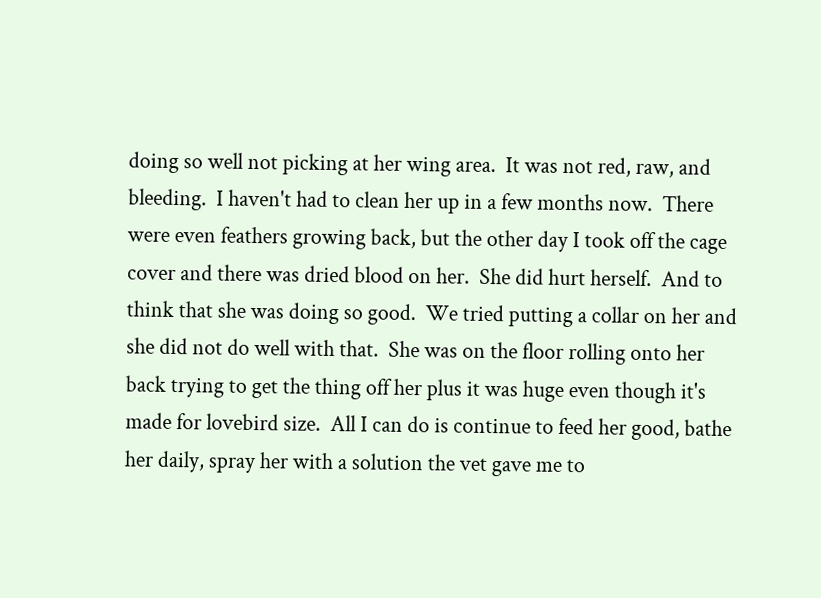doing so well not picking at her wing area.  It was not red, raw, and bleeding.  I haven't had to clean her up in a few months now.  There were even feathers growing back, but the other day I took off the cage cover and there was dried blood on her.  She did hurt herself.  And to think that she was doing so good.  We tried putting a collar on her and she did not do well with that.  She was on the floor rolling onto her back trying to get the thing off her plus it was huge even though it's made for lovebird size.  All I can do is continue to feed her good, bathe her daily, spray her with a solution the vet gave me to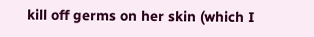kill off germs on her skin (which I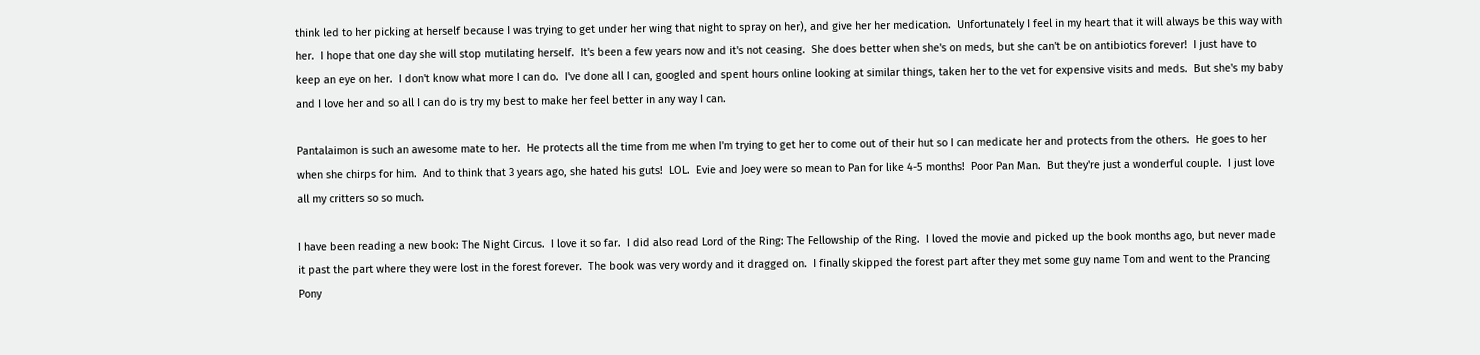think led to her picking at herself because I was trying to get under her wing that night to spray on her), and give her her medication.  Unfortunately I feel in my heart that it will always be this way with her.  I hope that one day she will stop mutilating herself.  It's been a few years now and it's not ceasing.  She does better when she's on meds, but she can't be on antibiotics forever!  I just have to keep an eye on her.  I don't know what more I can do.  I've done all I can, googled and spent hours online looking at similar things, taken her to the vet for expensive visits and meds.  But she's my baby and I love her and so all I can do is try my best to make her feel better in any way I can.

Pantalaimon is such an awesome mate to her.  He protects all the time from me when I'm trying to get her to come out of their hut so I can medicate her and protects from the others.  He goes to her when she chirps for him.  And to think that 3 years ago, she hated his guts!  LOL.  Evie and Joey were so mean to Pan for like 4-5 months!  Poor Pan Man.  But they're just a wonderful couple.  I just love all my critters so so much.

I have been reading a new book: The Night Circus.  I love it so far.  I did also read Lord of the Ring: The Fellowship of the Ring.  I loved the movie and picked up the book months ago, but never made it past the part where they were lost in the forest forever.  The book was very wordy and it dragged on.  I finally skipped the forest part after they met some guy name Tom and went to the Prancing Pony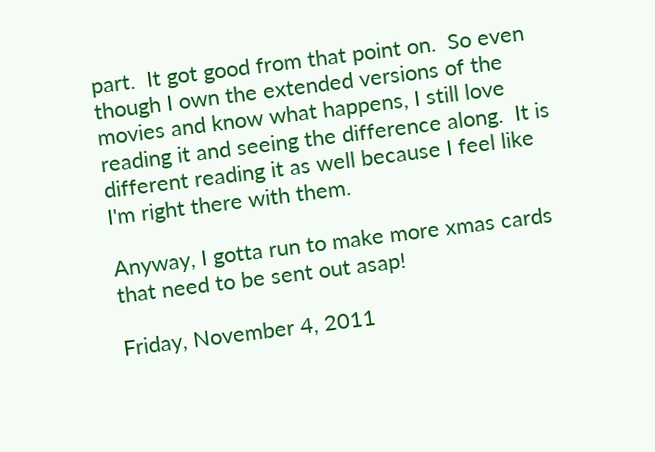part.  It got good from that point on.  So even though I own the extended versions of the movies and know what happens, I still love reading it and seeing the difference along.  It is different reading it as well because I feel like I'm right there with them.

Anyway, I gotta run to make more xmas cards that need to be sent out asap!

Friday, November 4, 2011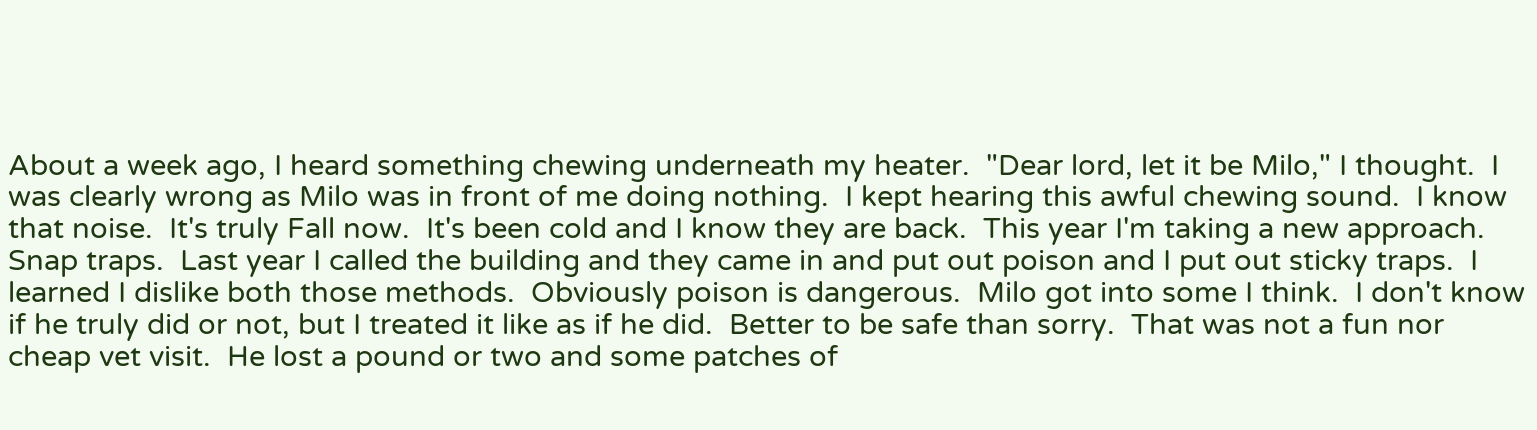About a week ago, I heard something chewing underneath my heater.  "Dear lord, let it be Milo," I thought.  I was clearly wrong as Milo was in front of me doing nothing.  I kept hearing this awful chewing sound.  I know that noise.  It's truly Fall now.  It's been cold and I know they are back.  This year I'm taking a new approach.  Snap traps.  Last year I called the building and they came in and put out poison and I put out sticky traps.  I learned I dislike both those methods.  Obviously poison is dangerous.  Milo got into some I think.  I don't know if he truly did or not, but I treated it like as if he did.  Better to be safe than sorry.  That was not a fun nor cheap vet visit.  He lost a pound or two and some patches of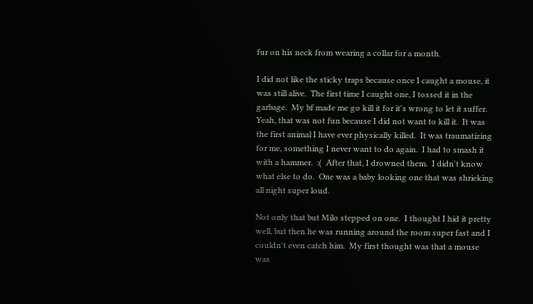fur on his neck from wearing a collar for a month.

I did not like the sticky traps because once I caught a mouse, it was still alive.  The first time I caught one, I tossed it in the garbage.  My bf made me go kill it for it's wrong to let it suffer.  Yeah, that was not fun because I did not want to kill it.  It was the first animal I have ever physically killed.  It was traumatizing for me, something I never want to do again.  I had to smash it with a hammer.  :(  After that, I drowned them.  I didn't know what else to do.  One was a baby looking one that was shrieking all night super loud.

Not only that but Milo stepped on one.  I thought I hid it pretty well, but then he was running around the room super fast and I couldn't even catch him.  My first thought was that a mouse was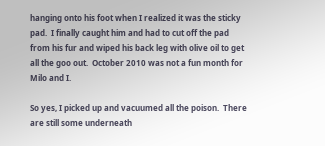hanging onto his foot when I realized it was the sticky pad.  I finally caught him and had to cut off the pad from his fur and wiped his back leg with olive oil to get all the goo out.  October 2010 was not a fun month for Milo and I.

So yes, I picked up and vacuumed all the poison.  There are still some underneath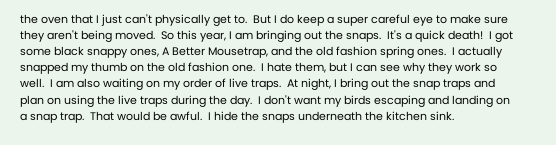the oven that I just can't physically get to.  But I do keep a super careful eye to make sure they aren't being moved.  So this year, I am bringing out the snaps.  It's a quick death!  I got some black snappy ones, A Better Mousetrap, and the old fashion spring ones.  I actually snapped my thumb on the old fashion one.  I hate them, but I can see why they work so well.  I am also waiting on my order of live traps.  At night, I bring out the snap traps and plan on using the live traps during the day.  I don't want my birds escaping and landing on a snap trap.  That would be awful.  I hide the snaps underneath the kitchen sink.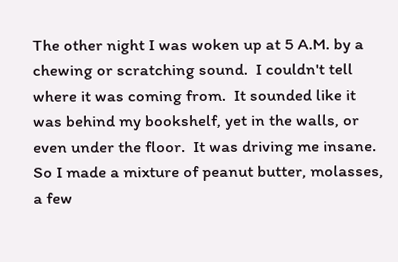The other night I was woken up at 5 A.M. by a chewing or scratching sound.  I couldn't tell where it was coming from.  It sounded like it was behind my bookshelf, yet in the walls, or even under the floor.  It was driving me insane.  So I made a mixture of peanut butter, molasses, a few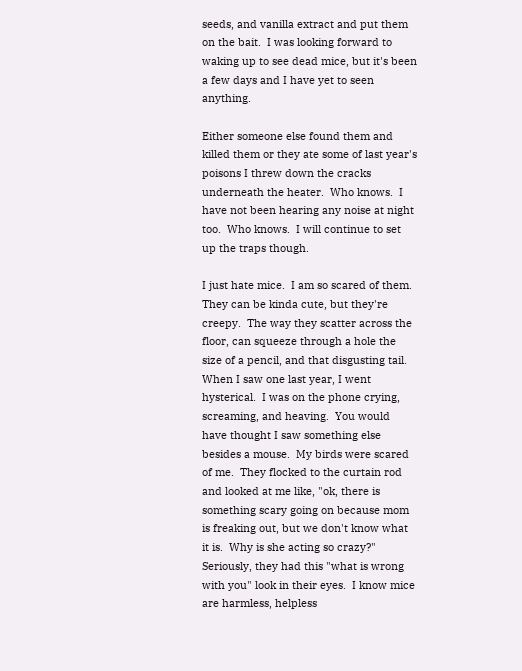seeds, and vanilla extract and put them on the bait.  I was looking forward to waking up to see dead mice, but it's been a few days and I have yet to seen anything.

Either someone else found them and killed them or they ate some of last year's poisons I threw down the cracks underneath the heater.  Who knows.  I have not been hearing any noise at night too.  Who knows.  I will continue to set up the traps though.

I just hate mice.  I am so scared of them.  They can be kinda cute, but they're creepy.  The way they scatter across the floor, can squeeze through a hole the size of a pencil, and that disgusting tail.  When I saw one last year, I went hysterical.  I was on the phone crying, screaming, and heaving.  You would have thought I saw something else besides a mouse.  My birds were scared of me.  They flocked to the curtain rod and looked at me like, "ok, there is something scary going on because mom is freaking out, but we don't know what it is.  Why is she acting so crazy?"  Seriously, they had this "what is wrong with you" look in their eyes.  I know mice are harmless, helpless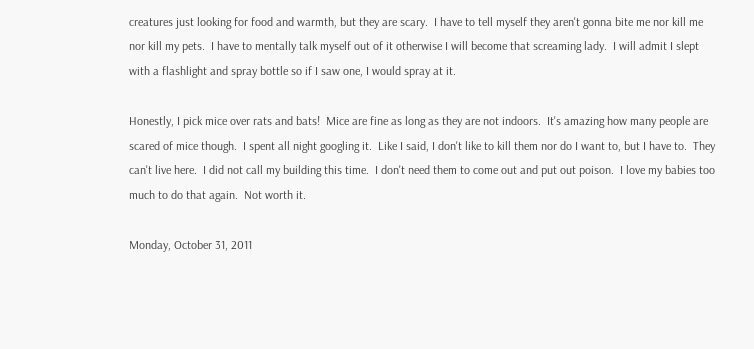creatures just looking for food and warmth, but they are scary.  I have to tell myself they aren't gonna bite me nor kill me nor kill my pets.  I have to mentally talk myself out of it otherwise I will become that screaming lady.  I will admit I slept with a flashlight and spray bottle so if I saw one, I would spray at it.

Honestly, I pick mice over rats and bats!  Mice are fine as long as they are not indoors.  It's amazing how many people are scared of mice though.  I spent all night googling it.  Like I said, I don't like to kill them nor do I want to, but I have to.  They can't live here.  I did not call my building this time.  I don't need them to come out and put out poison.  I love my babies too much to do that again.  Not worth it.

Monday, October 31, 2011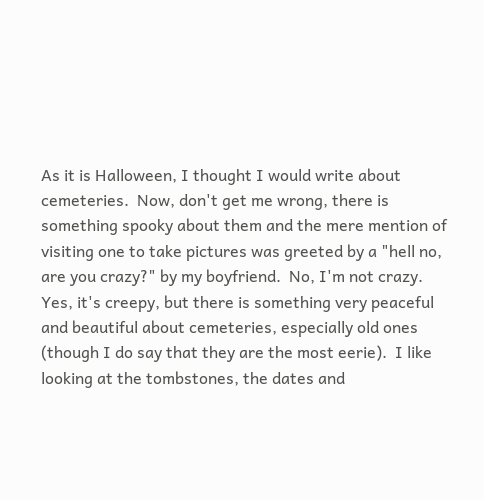As it is Halloween, I thought I would write about cemeteries.  Now, don't get me wrong, there is something spooky about them and the mere mention of visiting one to take pictures was greeted by a "hell no, are you crazy?" by my boyfriend.  No, I'm not crazy.  Yes, it's creepy, but there is something very peaceful and beautiful about cemeteries, especially old ones (though I do say that they are the most eerie).  I like looking at the tombstones, the dates and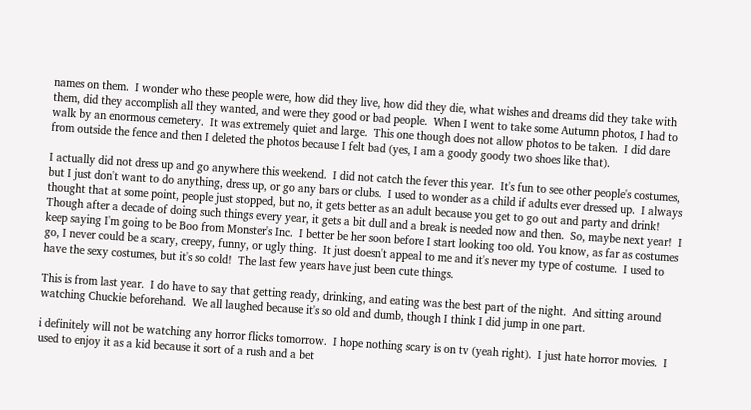names on them.  I wonder who these people were, how did they live, how did they die, what wishes and dreams did they take with them, did they accomplish all they wanted, and were they good or bad people.  When I went to take some Autumn photos, I had to walk by an enormous cemetery.  It was extremely quiet and large.  This one though does not allow photos to be taken.  I did dare from outside the fence and then I deleted the photos because I felt bad (yes, I am a goody goody two shoes like that).

I actually did not dress up and go anywhere this weekend.  I did not catch the fever this year.  It's fun to see other people's costumes, but I just don't want to do anything, dress up, or go any bars or clubs.  I used to wonder as a child if adults ever dressed up.  I always thought that at some point, people just stopped, but no, it gets better as an adult because you get to go out and party and drink!  Though after a decade of doing such things every year, it gets a bit dull and a break is needed now and then.  So, maybe next year!  I keep saying I'm going to be Boo from Monster's Inc.  I better be her soon before I start looking too old. You know, as far as costumes go, I never could be a scary, creepy, funny, or ugly thing.  It just doesn't appeal to me and it's never my type of costume.  I used to have the sexy costumes, but it's so cold!  The last few years have just been cute things.

This is from last year.  I do have to say that getting ready, drinking, and eating was the best part of the night.  And sitting around watching Chuckie beforehand.  We all laughed because it's so old and dumb, though I think I did jump in one part.

i definitely will not be watching any horror flicks tomorrow.  I hope nothing scary is on tv (yeah right).  I just hate horror movies.  I used to enjoy it as a kid because it sort of a rush and a bet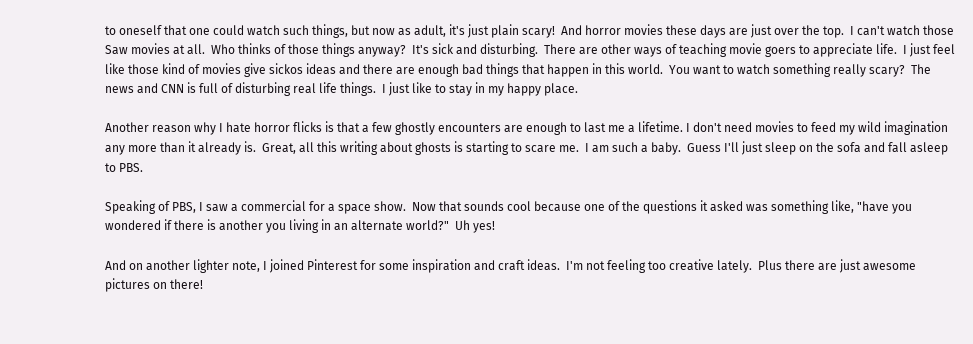to oneself that one could watch such things, but now as adult, it's just plain scary!  And horror movies these days are just over the top.  I can't watch those Saw movies at all.  Who thinks of those things anyway?  It's sick and disturbing.  There are other ways of teaching movie goers to appreciate life.  I just feel like those kind of movies give sickos ideas and there are enough bad things that happen in this world.  You want to watch something really scary?  The news and CNN is full of disturbing real life things.  I just like to stay in my happy place.

Another reason why I hate horror flicks is that a few ghostly encounters are enough to last me a lifetime. I don't need movies to feed my wild imagination any more than it already is.  Great, all this writing about ghosts is starting to scare me.  I am such a baby.  Guess I'll just sleep on the sofa and fall asleep to PBS.

Speaking of PBS, I saw a commercial for a space show.  Now that sounds cool because one of the questions it asked was something like, "have you wondered if there is another you living in an alternate world?"  Uh yes!

And on another lighter note, I joined Pinterest for some inspiration and craft ideas.  I'm not feeling too creative lately.  Plus there are just awesome pictures on there!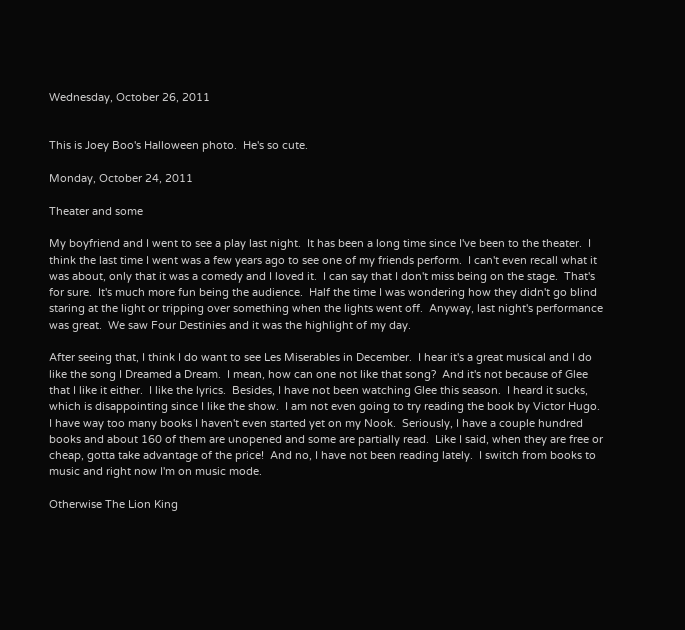Wednesday, October 26, 2011


This is Joey Boo's Halloween photo.  He's so cute.

Monday, October 24, 2011

Theater and some

My boyfriend and I went to see a play last night.  It has been a long time since I've been to the theater.  I think the last time I went was a few years ago to see one of my friends perform.  I can't even recall what it was about, only that it was a comedy and I loved it.  I can say that I don't miss being on the stage.  That's for sure.  It's much more fun being the audience.  Half the time I was wondering how they didn't go blind staring at the light or tripping over something when the lights went off.  Anyway, last night's performance was great.  We saw Four Destinies and it was the highlight of my day.

After seeing that, I think I do want to see Les Miserables in December.  I hear it's a great musical and I do like the song I Dreamed a Dream.  I mean, how can one not like that song?  And it's not because of Glee that I like it either.  I like the lyrics.  Besides, I have not been watching Glee this season.  I heard it sucks, which is disappointing since I like the show.  I am not even going to try reading the book by Victor Hugo.  I have way too many books I haven't even started yet on my Nook.  Seriously, I have a couple hundred books and about 160 of them are unopened and some are partially read.  Like I said, when they are free or cheap, gotta take advantage of the price!  And no, I have not been reading lately.  I switch from books to music and right now I'm on music mode.

Otherwise The Lion King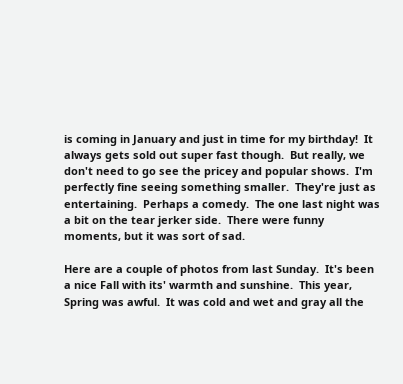is coming in January and just in time for my birthday!  It always gets sold out super fast though.  But really, we don't need to go see the pricey and popular shows.  I'm perfectly fine seeing something smaller.  They're just as entertaining.  Perhaps a comedy.  The one last night was a bit on the tear jerker side.  There were funny moments, but it was sort of sad.

Here are a couple of photos from last Sunday.  It's been a nice Fall with its' warmth and sunshine.  This year, Spring was awful.  It was cold and wet and gray all the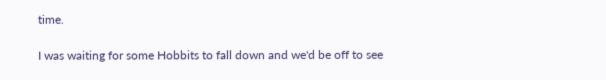time.

I was waiting for some Hobbits to fall down and we'd be off to see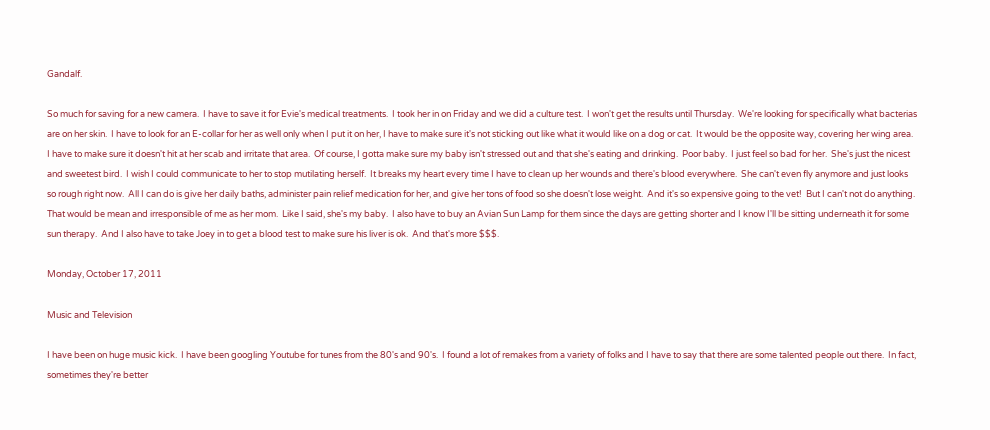Gandalf.

So much for saving for a new camera.  I have to save it for Evie's medical treatments.  I took her in on Friday and we did a culture test.  I won't get the results until Thursday.  We're looking for specifically what bacterias are on her skin.  I have to look for an E-collar for her as well only when I put it on her, I have to make sure it's not sticking out like what it would like on a dog or cat.  It would be the opposite way, covering her wing area.  I have to make sure it doesn't hit at her scab and irritate that area.  Of course, I gotta make sure my baby isn't stressed out and that she's eating and drinking.  Poor baby.  I just feel so bad for her.  She's just the nicest and sweetest bird.  I wish I could communicate to her to stop mutilating herself.  It breaks my heart every time I have to clean up her wounds and there's blood everywhere.  She can't even fly anymore and just looks so rough right now.  All I can do is give her daily baths, administer pain relief medication for her, and give her tons of food so she doesn't lose weight.  And it's so expensive going to the vet!  But I can't not do anything.  That would be mean and irresponsible of me as her mom.  Like I said, she's my baby.  I also have to buy an Avian Sun Lamp for them since the days are getting shorter and I know I'll be sitting underneath it for some sun therapy.  And I also have to take Joey in to get a blood test to make sure his liver is ok.  And that's more $$$.

Monday, October 17, 2011

Music and Television

I have been on huge music kick.  I have been googling Youtube for tunes from the 80's and 90's.  I found a lot of remakes from a variety of folks and I have to say that there are some talented people out there.  In fact, sometimes they're better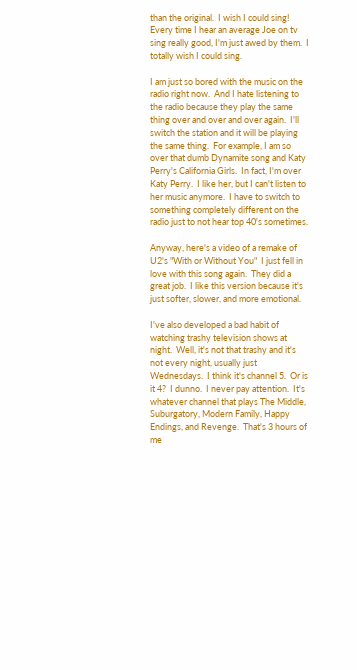than the original.  I wish I could sing!  Every time I hear an average Joe on tv sing really good, I'm just awed by them.  I totally wish I could sing.

I am just so bored with the music on the radio right now.  And I hate listening to the radio because they play the same thing over and over and over again.  I'll switch the station and it will be playing the same thing.  For example, I am so over that dumb Dynamite song and Katy Perry's California Girls.  In fact, I'm over Katy Perry.  I like her, but I can't listen to her music anymore.  I have to switch to something completely different on the radio just to not hear top 40's sometimes.

Anyway, here's a video of a remake of U2's "With or Without You"  I just fell in love with this song again.  They did a great job.  I like this version because it's just softer, slower, and more emotional.

I've also developed a bad habit of watching trashy television shows at night.  Well, it's not that trashy and it's not every night, usually just Wednesdays.  I think it's channel 5.  Or is it 4?  I dunno.  I never pay attention.  It's whatever channel that plays The Middle, Suburgatory, Modern Family, Happy Endings, and Revenge.  That's 3 hours of me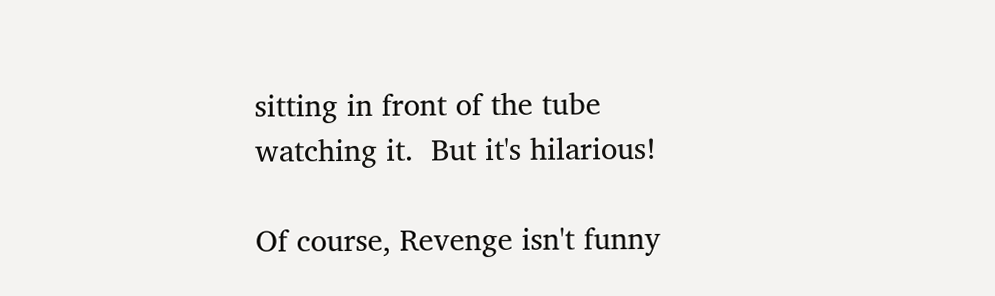sitting in front of the tube watching it.  But it's hilarious!

Of course, Revenge isn't funny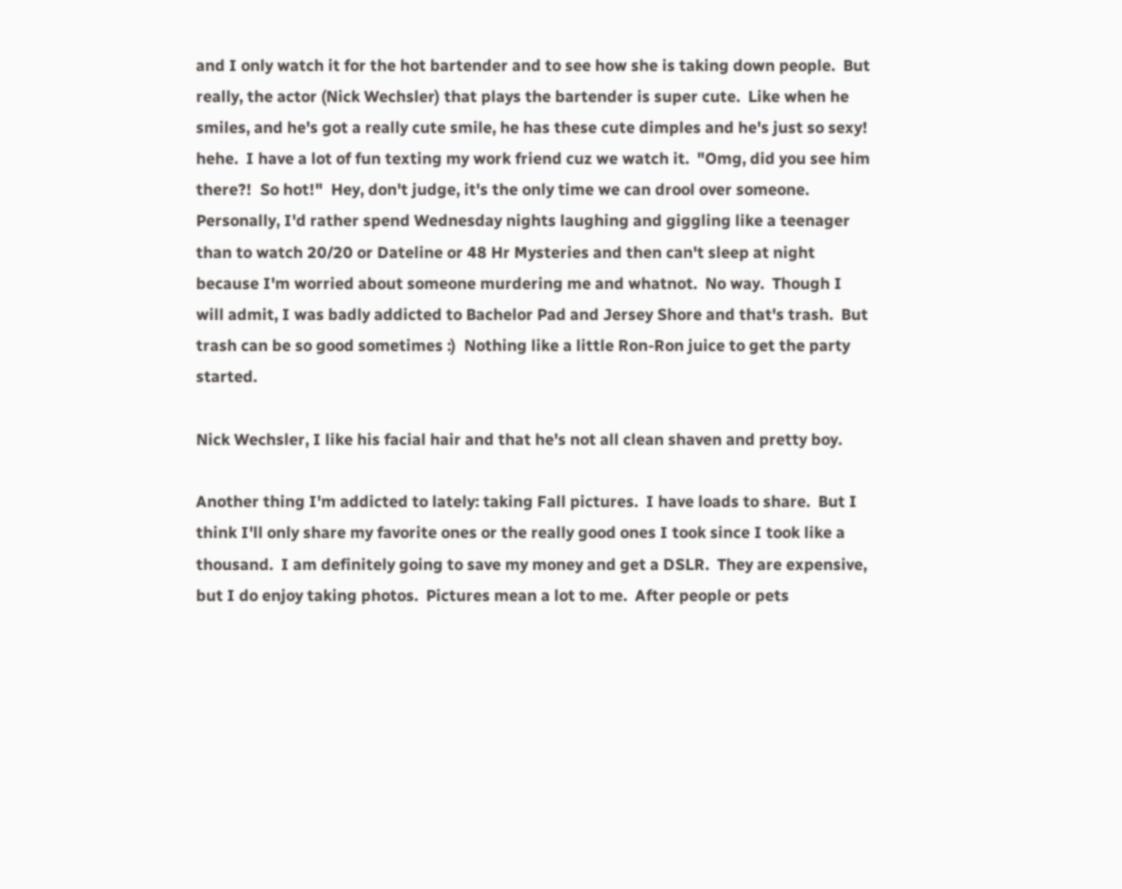and I only watch it for the hot bartender and to see how she is taking down people.  But really, the actor (Nick Wechsler) that plays the bartender is super cute.  Like when he smiles, and he's got a really cute smile, he has these cute dimples and he's just so sexy!  hehe.  I have a lot of fun texting my work friend cuz we watch it.  "Omg, did you see him there?!  So hot!"  Hey, don't judge, it's the only time we can drool over someone.  Personally, I'd rather spend Wednesday nights laughing and giggling like a teenager than to watch 20/20 or Dateline or 48 Hr Mysteries and then can't sleep at night because I'm worried about someone murdering me and whatnot.  No way.  Though I will admit, I was badly addicted to Bachelor Pad and Jersey Shore and that's trash.  But trash can be so good sometimes :)  Nothing like a little Ron-Ron juice to get the party started.

Nick Wechsler, I like his facial hair and that he's not all clean shaven and pretty boy.

Another thing I'm addicted to lately: taking Fall pictures.  I have loads to share.  But I think I'll only share my favorite ones or the really good ones I took since I took like a thousand.  I am definitely going to save my money and get a DSLR.  They are expensive, but I do enjoy taking photos.  Pictures mean a lot to me.  After people or pets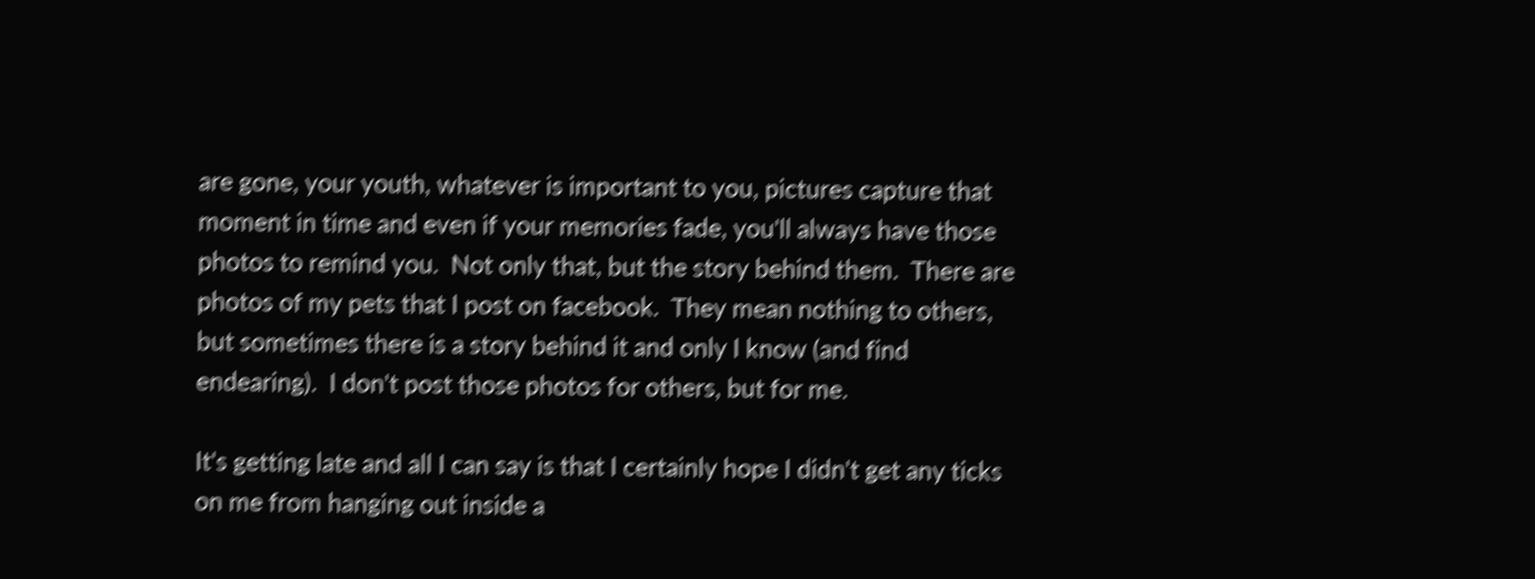are gone, your youth, whatever is important to you, pictures capture that moment in time and even if your memories fade, you'll always have those photos to remind you.  Not only that, but the story behind them.  There are photos of my pets that I post on facebook.  They mean nothing to others, but sometimes there is a story behind it and only I know (and find endearing).  I don't post those photos for others, but for me.

It's getting late and all I can say is that I certainly hope I didn't get any ticks on me from hanging out inside a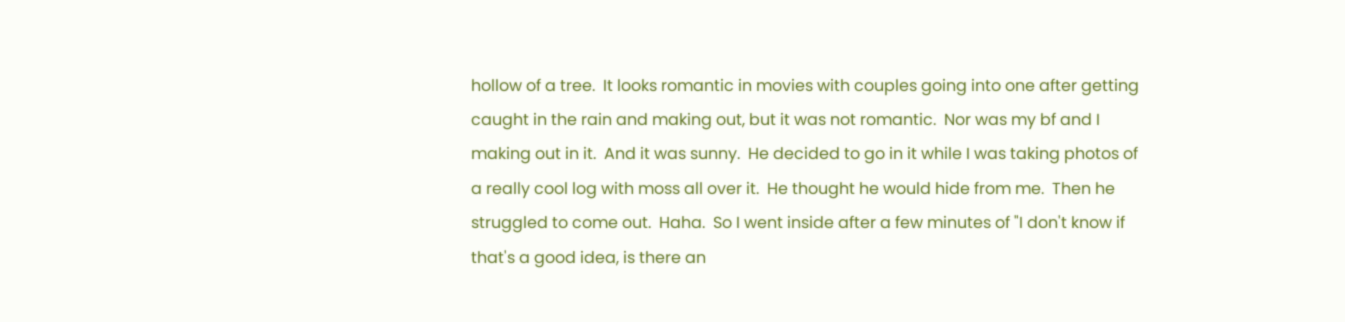hollow of a tree.  It looks romantic in movies with couples going into one after getting caught in the rain and making out, but it was not romantic.  Nor was my bf and I making out in it.  And it was sunny.  He decided to go in it while I was taking photos of a really cool log with moss all over it.  He thought he would hide from me.  Then he struggled to come out.  Haha.  So I went inside after a few minutes of "I don't know if that's a good idea, is there an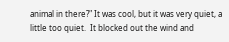animal in there?" It was cool, but it was very quiet, a little too quiet.  It blocked out the wind and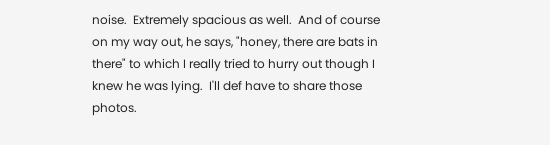noise.  Extremely spacious as well.  And of course on my way out, he says, "honey, there are bats in there" to which I really tried to hurry out though I knew he was lying.  I'll def have to share those photos.